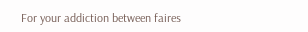For your addiction between faires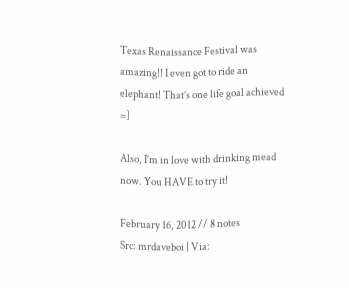Texas Renaissance Festival was amazing!! I even got to ride an elephant! That’s one life goal achieved =]

Also, I’m in love with drinking mead now. You HAVE to try it!

February 16, 2012 // 8 notes
Src: mrdaveboi | Via: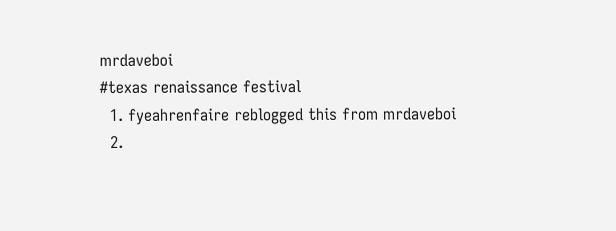mrdaveboi
#texas renaissance festival
  1. fyeahrenfaire reblogged this from mrdaveboi
  2.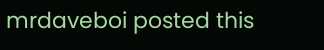mrdaveboi posted this